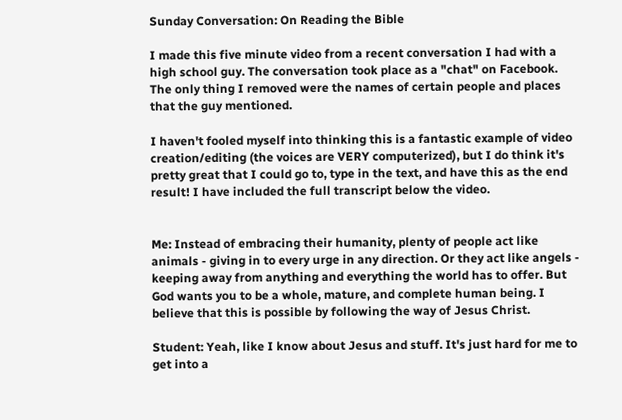Sunday Conversation: On Reading the Bible

I made this five minute video from a recent conversation I had with a high school guy. The conversation took place as a "chat" on Facebook. The only thing I removed were the names of certain people and places that the guy mentioned.

I haven't fooled myself into thinking this is a fantastic example of video creation/editing (the voices are VERY computerized), but I do think it's pretty great that I could go to, type in the text, and have this as the end result! I have included the full transcript below the video.


Me: Instead of embracing their humanity, plenty of people act like animals - giving in to every urge in any direction. Or they act like angels - keeping away from anything and everything the world has to offer. But God wants you to be a whole, mature, and complete human being. I believe that this is possible by following the way of Jesus Christ.

Student: Yeah, like I know about Jesus and stuff. It's just hard for me to get into a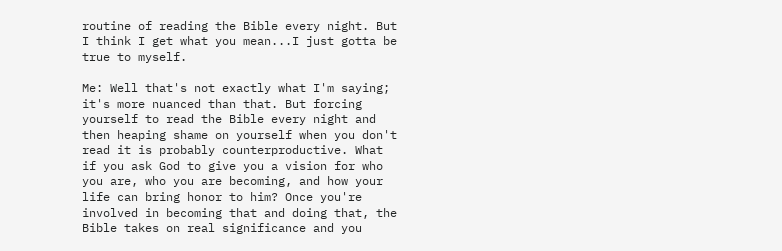routine of reading the Bible every night. But I think I get what you mean...I just gotta be true to myself.

Me: Well that's not exactly what I'm saying; it's more nuanced than that. But forcing yourself to read the Bible every night and then heaping shame on yourself when you don't read it is probably counterproductive. What if you ask God to give you a vision for who you are, who you are becoming, and how your life can bring honor to him? Once you're involved in becoming that and doing that, the Bible takes on real significance and you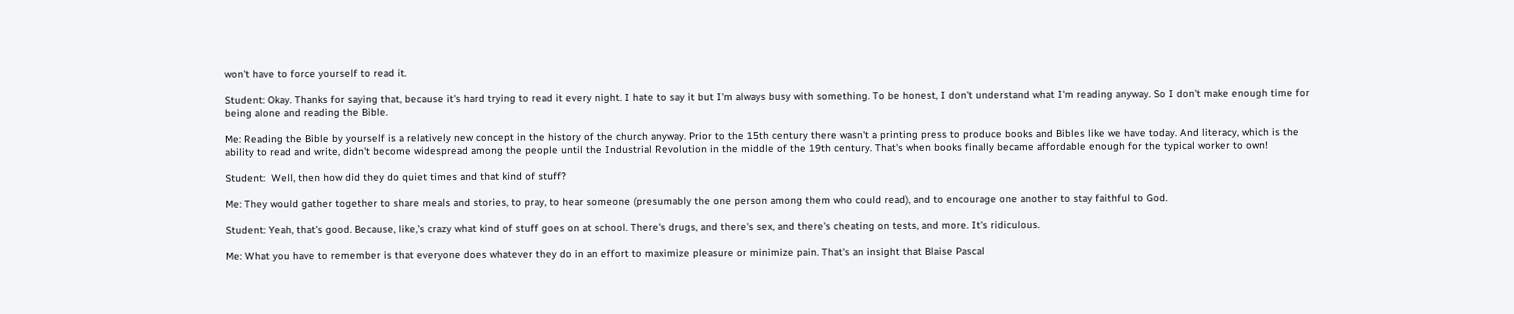won't have to force yourself to read it.

Student: Okay. Thanks for saying that, because it's hard trying to read it every night. I hate to say it but I'm always busy with something. To be honest, I don't understand what I'm reading anyway. So I don't make enough time for being alone and reading the Bible.

Me: Reading the Bible by yourself is a relatively new concept in the history of the church anyway. Prior to the 15th century there wasn't a printing press to produce books and Bibles like we have today. And literacy, which is the ability to read and write, didn't become widespread among the people until the Industrial Revolution in the middle of the 19th century. That's when books finally became affordable enough for the typical worker to own!

Student:  Well, then how did they do quiet times and that kind of stuff?

Me: They would gather together to share meals and stories, to pray, to hear someone (presumably the one person among them who could read), and to encourage one another to stay faithful to God.

Student: Yeah, that's good. Because, like,'s crazy what kind of stuff goes on at school. There's drugs, and there's sex, and there's cheating on tests, and more. It's ridiculous.

Me: What you have to remember is that everyone does whatever they do in an effort to maximize pleasure or minimize pain. That's an insight that Blaise Pascal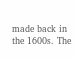made back in the 1600s. The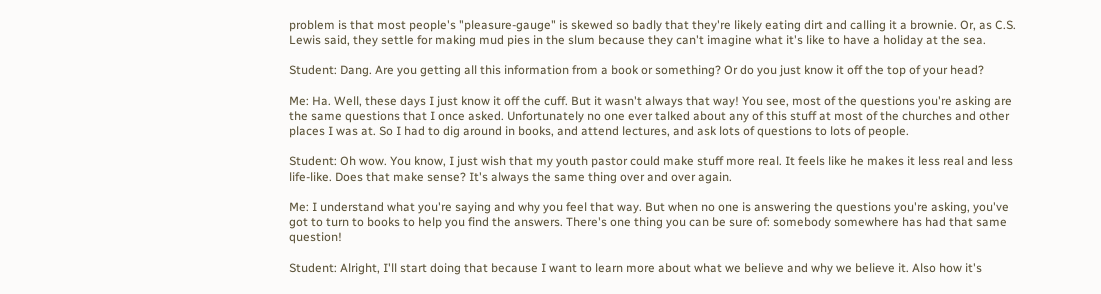problem is that most people's "pleasure-gauge" is skewed so badly that they're likely eating dirt and calling it a brownie. Or, as C.S. Lewis said, they settle for making mud pies in the slum because they can't imagine what it's like to have a holiday at the sea.

Student: Dang. Are you getting all this information from a book or something? Or do you just know it off the top of your head?

Me: Ha. Well, these days I just know it off the cuff. But it wasn't always that way! You see, most of the questions you're asking are the same questions that I once asked. Unfortunately no one ever talked about any of this stuff at most of the churches and other places I was at. So I had to dig around in books, and attend lectures, and ask lots of questions to lots of people.

Student: Oh wow. You know, I just wish that my youth pastor could make stuff more real. It feels like he makes it less real and less life-like. Does that make sense? It's always the same thing over and over again.

Me: I understand what you're saying and why you feel that way. But when no one is answering the questions you're asking, you've got to turn to books to help you find the answers. There's one thing you can be sure of: somebody somewhere has had that same question!

Student: Alright, I'll start doing that because I want to learn more about what we believe and why we believe it. Also how it's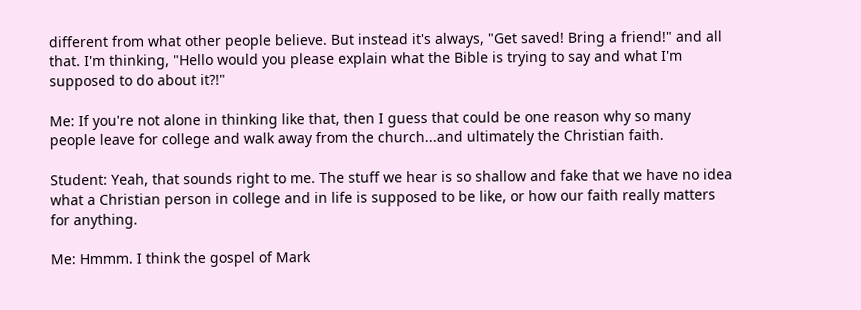different from what other people believe. But instead it's always, "Get saved! Bring a friend!" and all that. I'm thinking, "Hello would you please explain what the Bible is trying to say and what I'm supposed to do about it?!"

Me: If you're not alone in thinking like that, then I guess that could be one reason why so many people leave for college and walk away from the church...and ultimately the Christian faith.

Student: Yeah, that sounds right to me. The stuff we hear is so shallow and fake that we have no idea what a Christian person in college and in life is supposed to be like, or how our faith really matters for anything.

Me: Hmmm. I think the gospel of Mark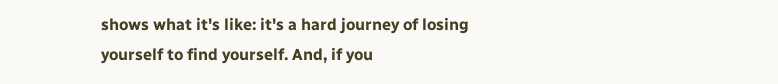shows what it's like: it's a hard journey of losing yourself to find yourself. And, if you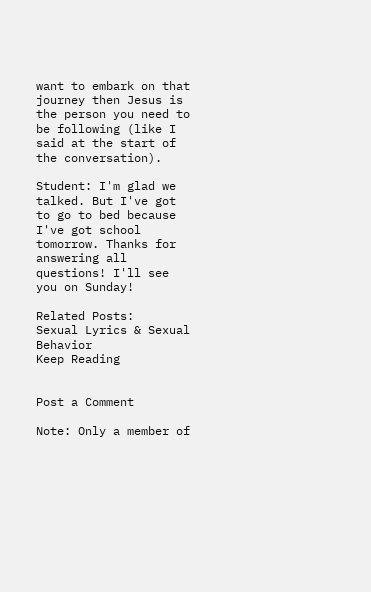want to embark on that journey then Jesus is the person you need to be following (like I said at the start of the conversation).

Student: I'm glad we talked. But I've got to go to bed because I've got school tomorrow. Thanks for answering all questions! I'll see you on Sunday!

Related Posts:
Sexual Lyrics & Sexual Behavior
Keep Reading


Post a Comment

Note: Only a member of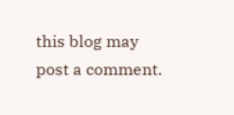this blog may post a comment.